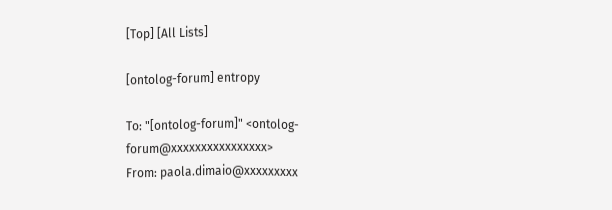[Top] [All Lists]

[ontolog-forum] entropy

To: "[ontolog-forum]" <ontolog-forum@xxxxxxxxxxxxxxxx>
From: paola.dimaio@xxxxxxxxx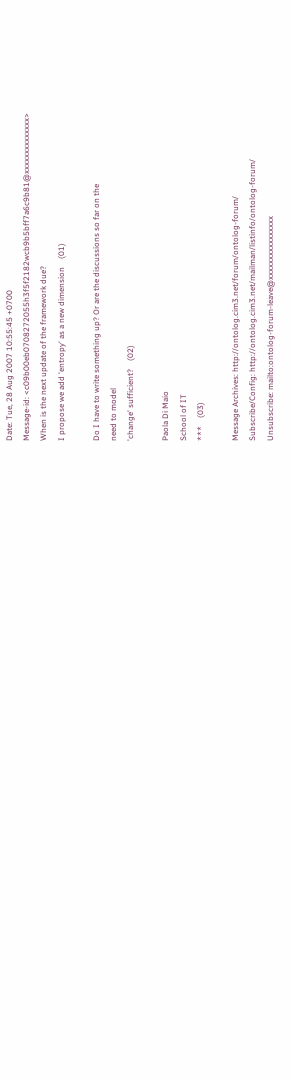Date: Tue, 28 Aug 2007 10:55:45 +0700
Message-id: <c09b00eb0708272055h3f5f2182wcb9b5bff7a6c9b81@xxxxxxxxxxxxxx>
When is the next update of the framework due?
I propose we add 'entropy' as a new dimension    (01)

Do I have to write something up? Or are the discussions so far on the
need to model
'change' sufficient?    (02)

Paola Di Maio
School of IT
***    (03)

Message Archives: http://ontolog.cim3.net/forum/ontolog-forum/
Subscribe/Config: http://ontolog.cim3.net/mailman/listinfo/ontolog-forum/
Unsubscribe: mailto:ontolog-forum-leave@xxxxxxxxxxxxxxxx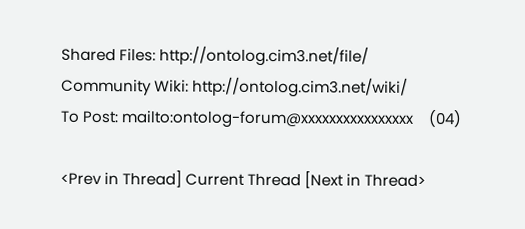Shared Files: http://ontolog.cim3.net/file/
Community Wiki: http://ontolog.cim3.net/wiki/
To Post: mailto:ontolog-forum@xxxxxxxxxxxxxxxx    (04)

<Prev in Thread] Current Thread [Next in Thread>